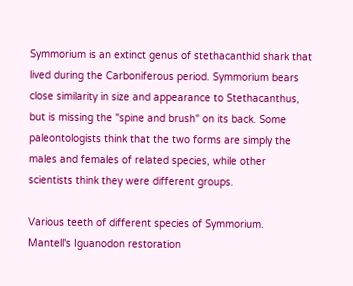Symmorium is an extinct genus of stethacanthid shark that lived during the Carboniferous period. Symmorium bears close similarity in size and appearance to Stethacanthus, but is missing the "spine and brush" on its back. Some paleontologists think that the two forms are simply the males and females of related species, while other scientists think they were different groups.

Various teeth of different species of Symmorium.
Mantell's Iguanodon restoration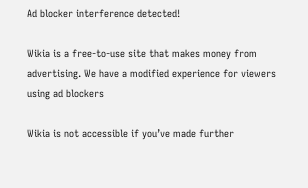Ad blocker interference detected!

Wikia is a free-to-use site that makes money from advertising. We have a modified experience for viewers using ad blockers

Wikia is not accessible if you’ve made further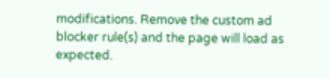modifications. Remove the custom ad blocker rule(s) and the page will load as expected.